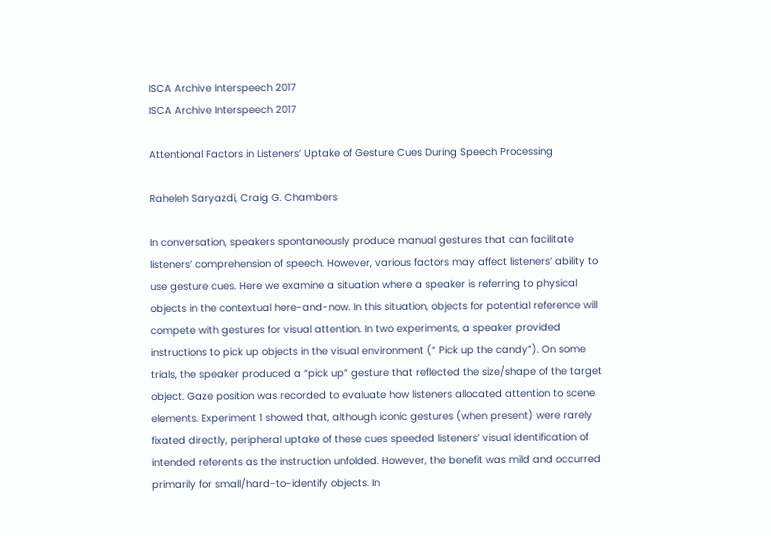ISCA Archive Interspeech 2017
ISCA Archive Interspeech 2017

Attentional Factors in Listeners’ Uptake of Gesture Cues During Speech Processing

Raheleh Saryazdi, Craig G. Chambers

In conversation, speakers spontaneously produce manual gestures that can facilitate listeners’ comprehension of speech. However, various factors may affect listeners’ ability to use gesture cues. Here we examine a situation where a speaker is referring to physical objects in the contextual here-and-now. In this situation, objects for potential reference will compete with gestures for visual attention. In two experiments, a speaker provided instructions to pick up objects in the visual environment (“ Pick up the candy”). On some trials, the speaker produced a “pick up” gesture that reflected the size/shape of the target object. Gaze position was recorded to evaluate how listeners allocated attention to scene elements. Experiment 1 showed that, although iconic gestures (when present) were rarely fixated directly, peripheral uptake of these cues speeded listeners’ visual identification of intended referents as the instruction unfolded. However, the benefit was mild and occurred primarily for small/hard-to-identify objects. In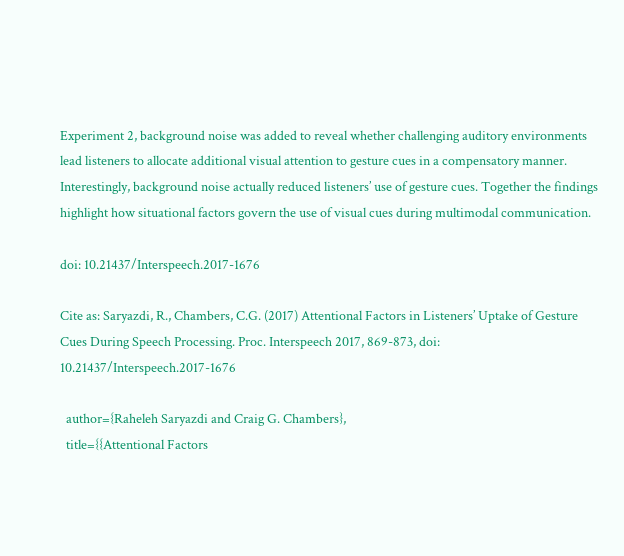Experiment 2, background noise was added to reveal whether challenging auditory environments lead listeners to allocate additional visual attention to gesture cues in a compensatory manner. Interestingly, background noise actually reduced listeners’ use of gesture cues. Together the findings highlight how situational factors govern the use of visual cues during multimodal communication.

doi: 10.21437/Interspeech.2017-1676

Cite as: Saryazdi, R., Chambers, C.G. (2017) Attentional Factors in Listeners’ Uptake of Gesture Cues During Speech Processing. Proc. Interspeech 2017, 869-873, doi: 10.21437/Interspeech.2017-1676

  author={Raheleh Saryazdi and Craig G. Chambers},
  title={{Attentional Factors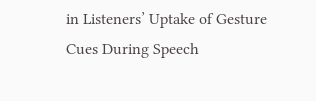in Listeners’ Uptake of Gesture Cues During Speech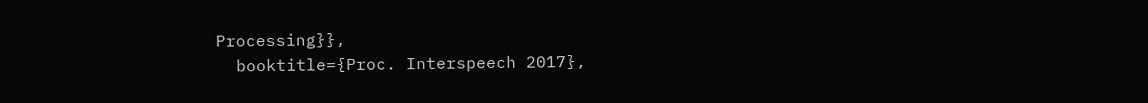Processing}},
  booktitle={Proc. Interspeech 2017},